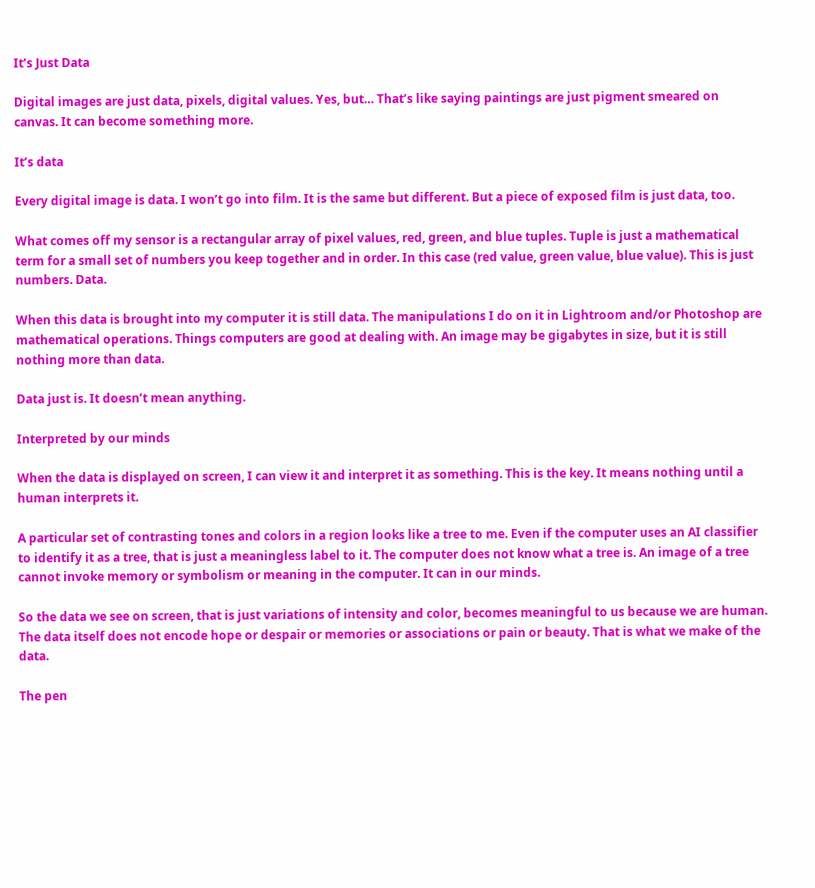It’s Just Data

Digital images are just data, pixels, digital values. Yes, but… That’s like saying paintings are just pigment smeared on canvas. It can become something more.

It’s data

Every digital image is data. I won’t go into film. It is the same but different. But a piece of exposed film is just data, too.

What comes off my sensor is a rectangular array of pixel values, red, green, and blue tuples. Tuple is just a mathematical term for a small set of numbers you keep together and in order. In this case (red value, green value, blue value). This is just numbers. Data.

When this data is brought into my computer it is still data. The manipulations I do on it in Lightroom and/or Photoshop are mathematical operations. Things computers are good at dealing with. An image may be gigabytes in size, but it is still nothing more than data.

Data just is. It doesn’t mean anything.

Interpreted by our minds

When the data is displayed on screen, I can view it and interpret it as something. This is the key. It means nothing until a human interprets it.

A particular set of contrasting tones and colors in a region looks like a tree to me. Even if the computer uses an AI classifier to identify it as a tree, that is just a meaningless label to it. The computer does not know what a tree is. An image of a tree cannot invoke memory or symbolism or meaning in the computer. It can in our minds.

So the data we see on screen, that is just variations of intensity and color, becomes meaningful to us because we are human. The data itself does not encode hope or despair or memories or associations or pain or beauty. That is what we make of the data.

The pen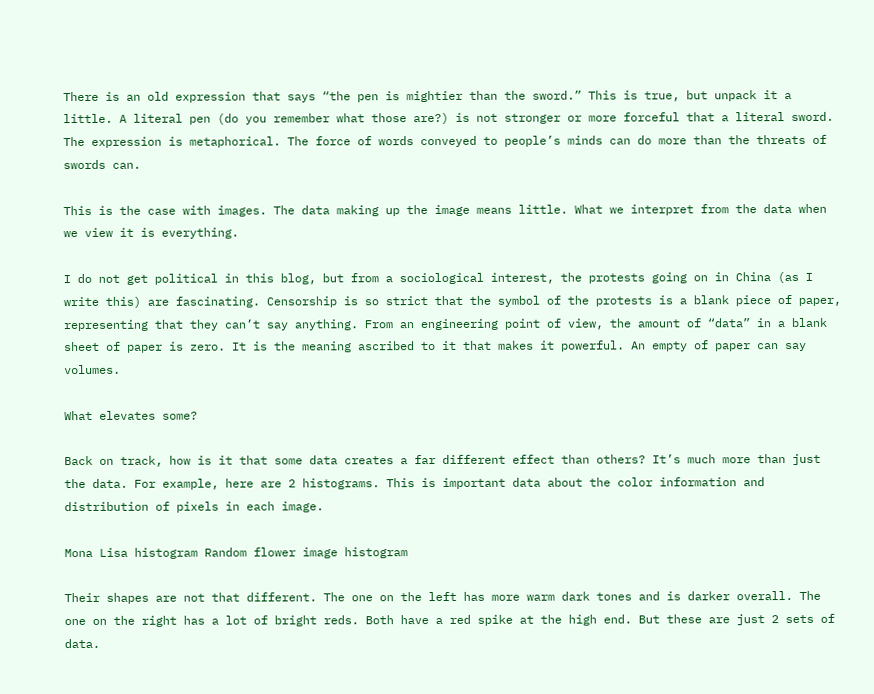There is an old expression that says “the pen is mightier than the sword.” This is true, but unpack it a little. A literal pen (do you remember what those are?) is not stronger or more forceful that a literal sword. The expression is metaphorical. The force of words conveyed to people’s minds can do more than the threats of swords can.

This is the case with images. The data making up the image means little. What we interpret from the data when we view it is everything.

I do not get political in this blog, but from a sociological interest, the protests going on in China (as I write this) are fascinating. Censorship is so strict that the symbol of the protests is a blank piece of paper, representing that they can’t say anything. From an engineering point of view, the amount of “data” in a blank sheet of paper is zero. It is the meaning ascribed to it that makes it powerful. An empty of paper can say volumes.

What elevates some?

Back on track, how is it that some data creates a far different effect than others? It’s much more than just the data. For example, here are 2 histograms. This is important data about the color information and distribution of pixels in each image.

Mona Lisa histogram Random flower image histogram

Their shapes are not that different. The one on the left has more warm dark tones and is darker overall. The one on the right has a lot of bright reds. Both have a red spike at the high end. But these are just 2 sets of data.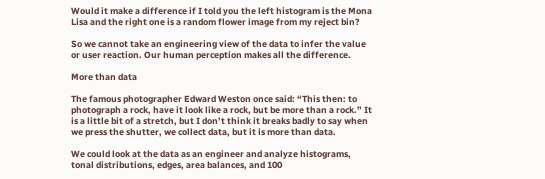Would it make a difference if I told you the left histogram is the Mona Lisa and the right one is a random flower image from my reject bin?

So we cannot take an engineering view of the data to infer the value or user reaction. Our human perception makes all the difference.

More than data

The famous photographer Edward Weston once said: “This then: to photograph a rock, have it look like a rock, but be more than a rock.” It is a little bit of a stretch, but I don’t think it breaks badly to say when we press the shutter, we collect data, but it is more than data.

We could look at the data as an engineer and analyze histograms, tonal distributions, edges, area balances, and 100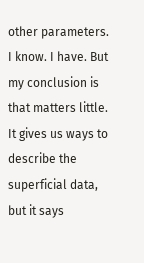other parameters. I know. I have. But my conclusion is that matters little. It gives us ways to describe the superficial data, but it says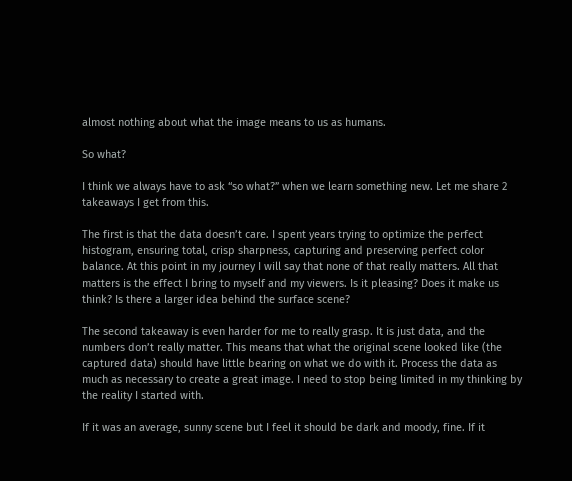almost nothing about what the image means to us as humans.

So what?

I think we always have to ask “so what?” when we learn something new. Let me share 2 takeaways I get from this.

The first is that the data doesn’t care. I spent years trying to optimize the perfect histogram, ensuring total, crisp sharpness, capturing and preserving perfect color balance. At this point in my journey I will say that none of that really matters. All that matters is the effect I bring to myself and my viewers. Is it pleasing? Does it make us think? Is there a larger idea behind the surface scene?

The second takeaway is even harder for me to really grasp. It is just data, and the numbers don’t really matter. This means that what the original scene looked like (the captured data) should have little bearing on what we do with it. Process the data as much as necessary to create a great image. I need to stop being limited in my thinking by the reality I started with.

If it was an average, sunny scene but I feel it should be dark and moody, fine. If it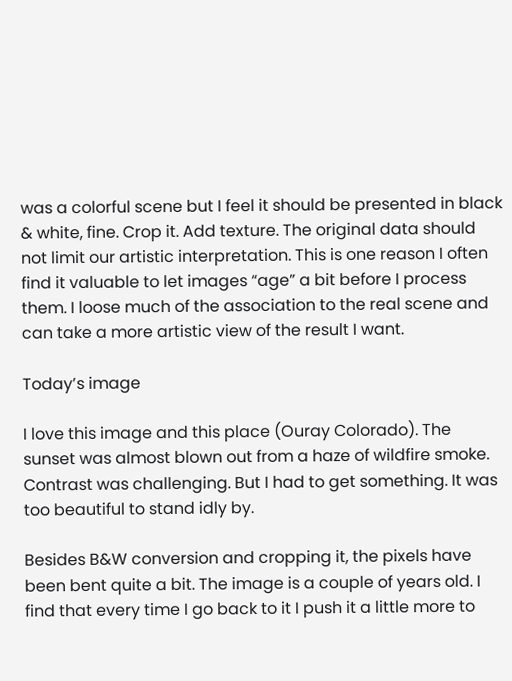was a colorful scene but I feel it should be presented in black & white, fine. Crop it. Add texture. The original data should not limit our artistic interpretation. This is one reason I often find it valuable to let images “age” a bit before I process them. I loose much of the association to the real scene and can take a more artistic view of the result I want.

Today’s image

I love this image and this place (Ouray Colorado). The sunset was almost blown out from a haze of wildfire smoke. Contrast was challenging. But I had to get something. It was too beautiful to stand idly by.

Besides B&W conversion and cropping it, the pixels have been bent quite a bit. The image is a couple of years old. I find that every time I go back to it I push it a little more to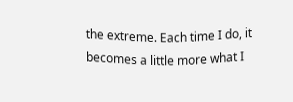the extreme. Each time I do, it becomes a little more what I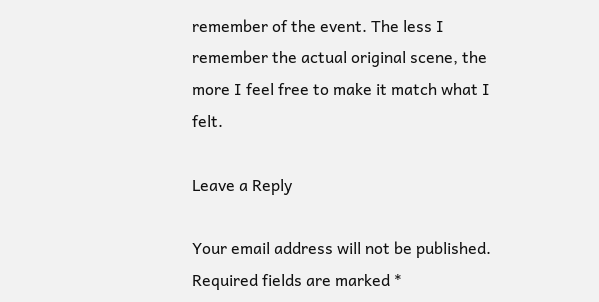remember of the event. The less I remember the actual original scene, the more I feel free to make it match what I felt.

Leave a Reply

Your email address will not be published. Required fields are marked *